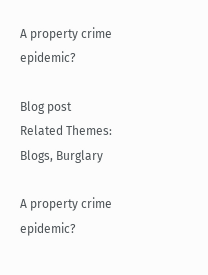A property crime epidemic?

Blog post
Related Themes: Blogs, Burglary

A property crime epidemic?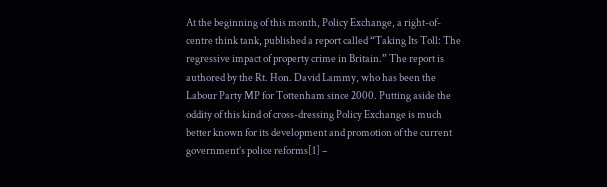At the beginning of this month, Policy Exchange, a right-of-centre think tank, published a report called “Taking Its Toll: The regressive impact of property crime in Britain.” The report is authored by the Rt. Hon. David Lammy, who has been the Labour Party MP for Tottenham since 2000. Putting aside the oddity of this kind of cross-dressing Policy Exchange is much better known for its development and promotion of the current government’s police reforms[1] –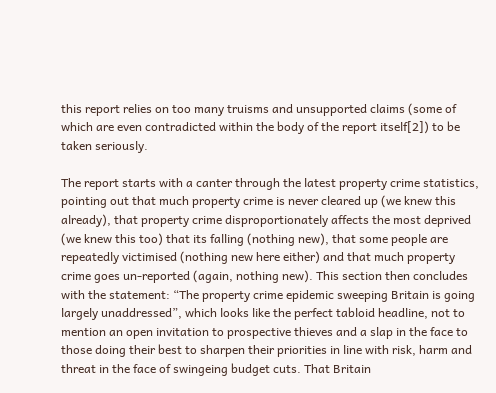this report relies on too many truisms and unsupported claims (some of which are even contradicted within the body of the report itself[2]) to be taken seriously.

The report starts with a canter through the latest property crime statistics, pointing out that much property crime is never cleared up (we knew this already), that property crime disproportionately affects the most deprived (we knew this too) that its falling (nothing new), that some people are repeatedly victimised (nothing new here either) and that much property crime goes un-reported (again, nothing new). This section then concludes with the statement: “The property crime epidemic sweeping Britain is going largely unaddressed”, which looks like the perfect tabloid headline, not to mention an open invitation to prospective thieves and a slap in the face to those doing their best to sharpen their priorities in line with risk, harm and threat in the face of swingeing budget cuts. That Britain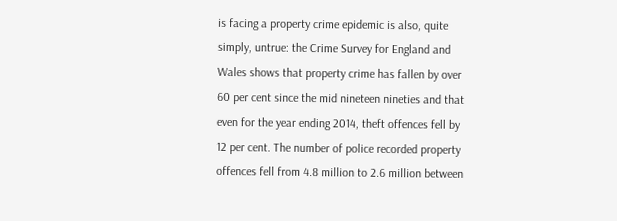is facing a property crime epidemic is also, quite simply, untrue: the Crime Survey for England and Wales shows that property crime has fallen by over 60 per cent since the mid nineteen nineties and that even for the year ending 2014, theft offences fell by 12 per cent. The number of police recorded property offences fell from 4.8 million to 2.6 million between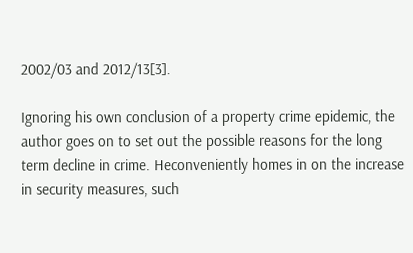2002/03 and 2012/13[3].

Ignoring his own conclusion of a property crime epidemic, the author goes on to set out the possible reasons for the long term decline in crime. Heconveniently homes in on the increase in security measures, such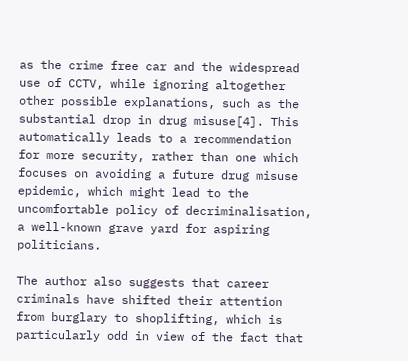as the crime free car and the widespread use of CCTV, while ignoring altogether other possible explanations, such as the substantial drop in drug misuse[4]. This automatically leads to a recommendation for more security, rather than one which focuses on avoiding a future drug misuse epidemic, which might lead to the uncomfortable policy of decriminalisation, a well-known grave yard for aspiring politicians.

The author also suggests that career criminals have shifted their attention from burglary to shoplifting, which is particularly odd in view of the fact that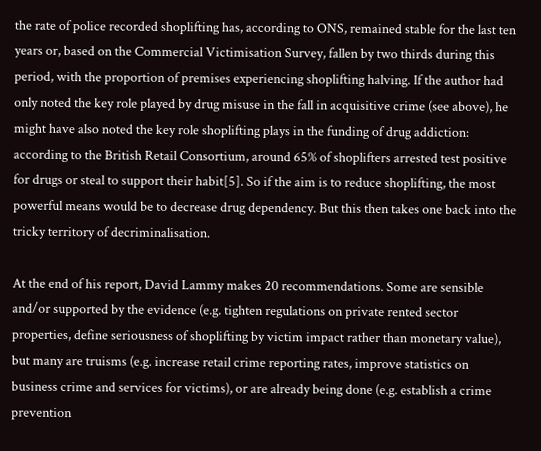the rate of police recorded shoplifting has, according to ONS, remained stable for the last ten years or, based on the Commercial Victimisation Survey, fallen by two thirds during this period, with the proportion of premises experiencing shoplifting halving. If the author had only noted the key role played by drug misuse in the fall in acquisitive crime (see above), he might have also noted the key role shoplifting plays in the funding of drug addiction: according to the British Retail Consortium, around 65% of shoplifters arrested test positive for drugs or steal to support their habit[5]. So if the aim is to reduce shoplifting, the most powerful means would be to decrease drug dependency. But this then takes one back into the tricky territory of decriminalisation.

At the end of his report, David Lammy makes 20 recommendations. Some are sensible and/or supported by the evidence (e.g. tighten regulations on private rented sector properties, define seriousness of shoplifting by victim impact rather than monetary value), but many are truisms (e.g. increase retail crime reporting rates, improve statistics on business crime and services for victims), or are already being done (e.g. establish a crime prevention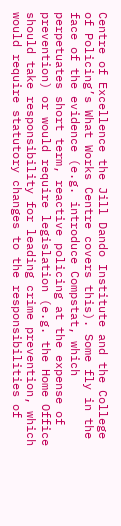Centre of Excellence the Jill Dando Institute and the College of Policing’s What Works Centre covers this). Some fly in the face of the evidence (e.g. introduce Compstat, which perpetuates short term, reactive policing at the expense of prevention) or would require legislation (e.g. the Home Office should take responsibility for leading crime prevention, which would require statutory changes to the responsibilities of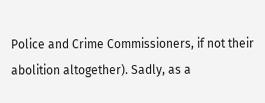Police and Crime Commissioners, if not their abolition altogether). Sadly, as a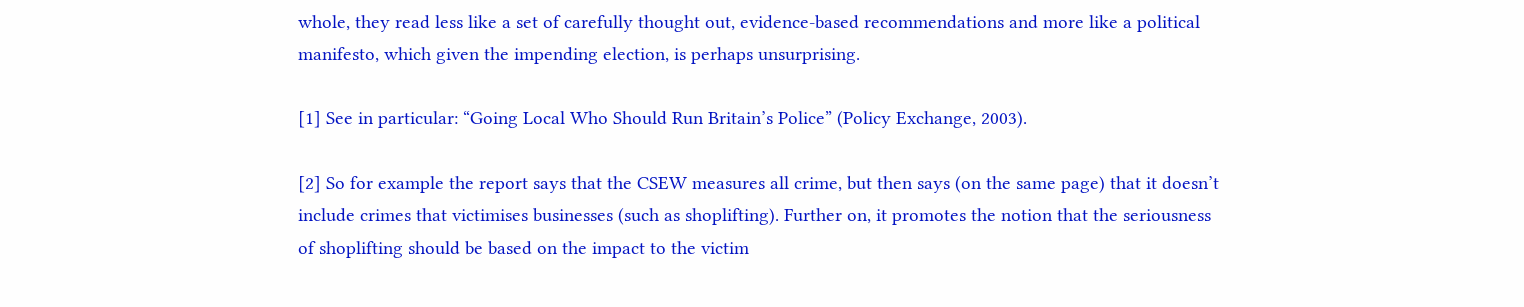whole, they read less like a set of carefully thought out, evidence-based recommendations and more like a political manifesto, which given the impending election, is perhaps unsurprising.

[1] See in particular: “Going Local Who Should Run Britain’s Police” (Policy Exchange, 2003).

[2] So for example the report says that the CSEW measures all crime, but then says (on the same page) that it doesn’t include crimes that victimises businesses (such as shoplifting). Further on, it promotes the notion that the seriousness of shoplifting should be based on the impact to the victim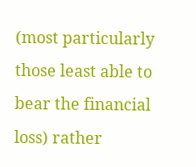(most particularly those least able to bear the financial loss) rather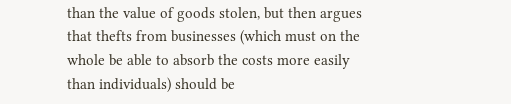than the value of goods stolen, but then argues that thefts from businesses (which must on the whole be able to absorb the costs more easily than individuals) should be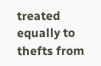treated equally to thefts from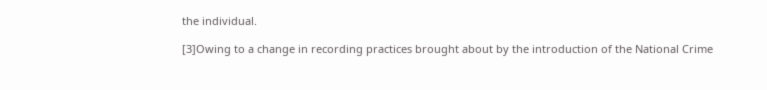the individual.

[3]Owing to a change in recording practices brought about by the introduction of the National Crime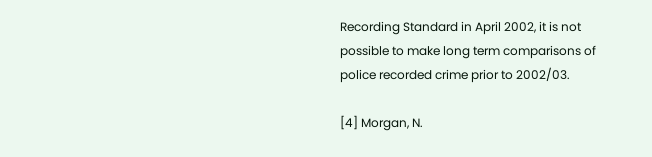Recording Standard in April 2002, it is not possible to make long term comparisons of police recorded crime prior to 2002/03.

[4] Morgan, N.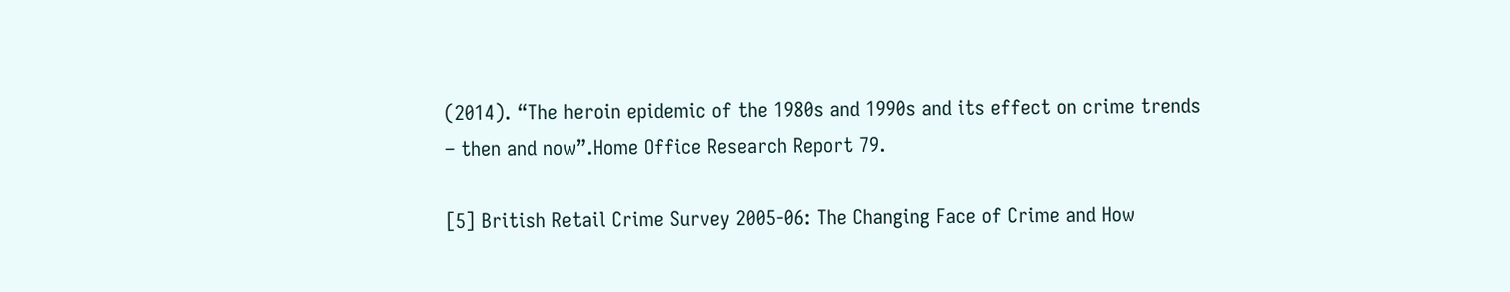(2014). “The heroin epidemic of the 1980s and 1990s and its effect on crime trends – then and now”.Home Office Research Report 79.

[5] British Retail Crime Survey 2005-06: The Changing Face of Crime and How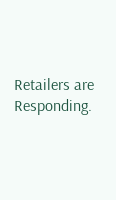Retailers are Responding.